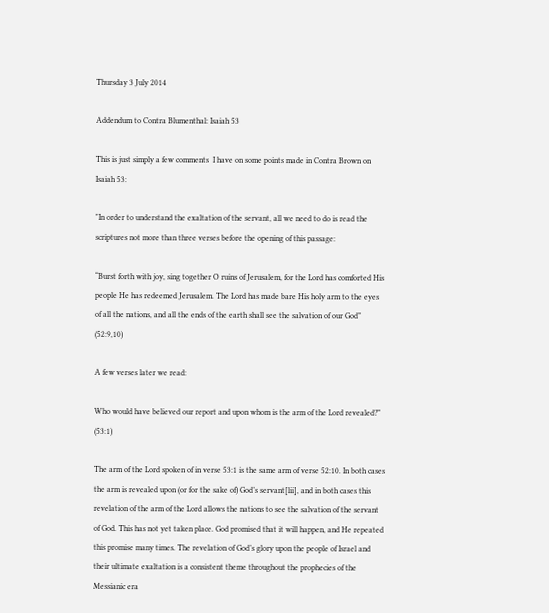Thursday 3 July 2014

Addendum to Contra Blumenthal: Isaiah 53

This is just simply a few comments  I have on some points made in Contra Brown on Isaiah 53:

"In order to understand the exaltation of the servant, all we need to do is read the scriptures not more than three verses before the opening of this passage:

“Burst forth with joy, sing together O ruins of Jerusalem, for the Lord has comforted His people He has redeemed Jerusalem. The Lord has made bare His holy arm to the eyes of all the nations, and all the ends of the earth shall see the salvation of our God” (52:9,10)

A few verses later we read:

Who would have believed our report and upon whom is the arm of the Lord revealed?” (53:1)

The arm of the Lord spoken of in verse 53:1 is the same arm of verse 52:10. In both cases the arm is revealed upon (or for the sake of) God’s servant[lii], and in both cases this revelation of the arm of the Lord allows the nations to see the salvation of the servant of God. This has not yet taken place. God promised that it will happen, and He repeated this promise many times. The revelation of God’s glory upon the people of Israel and their ultimate exaltation is a consistent theme throughout the prophecies of the Messianic era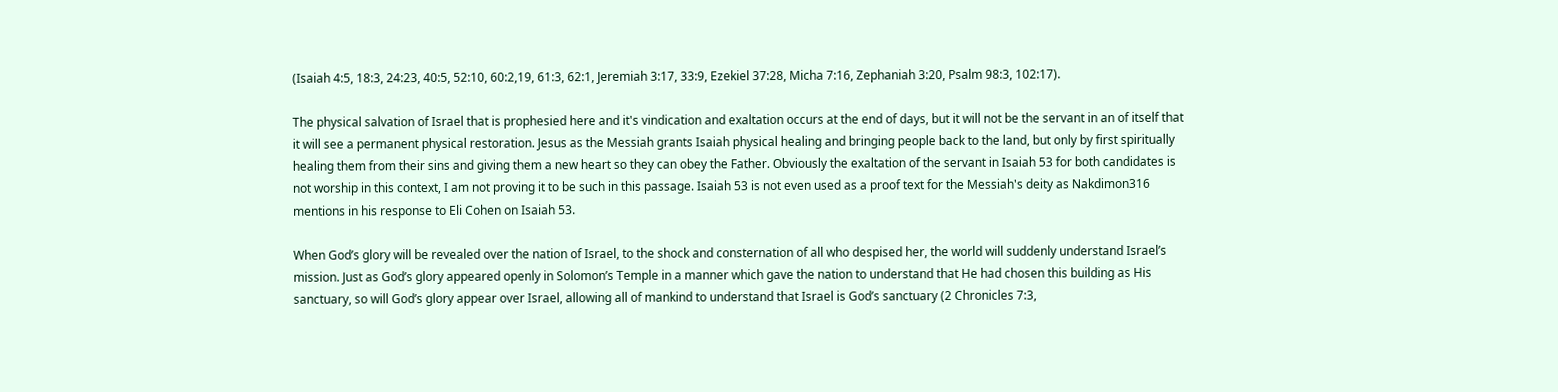(Isaiah 4:5, 18:3, 24:23, 40:5, 52:10, 60:2,19, 61:3, 62:1, Jeremiah 3:17, 33:9, Ezekiel 37:28, Micha 7:16, Zephaniah 3:20, Psalm 98:3, 102:17).

The physical salvation of Israel that is prophesied here and it's vindication and exaltation occurs at the end of days, but it will not be the servant in an of itself that it will see a permanent physical restoration. Jesus as the Messiah grants Isaiah physical healing and bringing people back to the land, but only by first spiritually healing them from their sins and giving them a new heart so they can obey the Father. Obviously the exaltation of the servant in Isaiah 53 for both candidates is not worship in this context, I am not proving it to be such in this passage. Isaiah 53 is not even used as a proof text for the Messiah's deity as Nakdimon316 mentions in his response to Eli Cohen on Isaiah 53.

When God’s glory will be revealed over the nation of Israel, to the shock and consternation of all who despised her, the world will suddenly understand Israel’s mission. Just as God’s glory appeared openly in Solomon’s Temple in a manner which gave the nation to understand that He had chosen this building as His sanctuary, so will God’s glory appear over Israel, allowing all of mankind to understand that Israel is God’s sanctuary (2 Chronicles 7:3,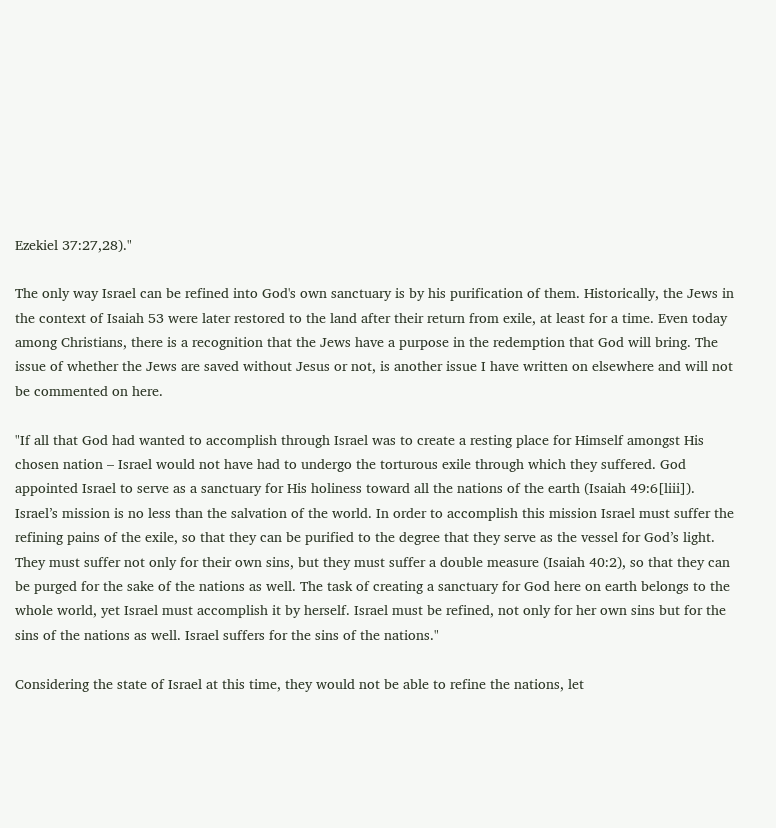Ezekiel 37:27,28)."

The only way Israel can be refined into God's own sanctuary is by his purification of them. Historically, the Jews in the context of Isaiah 53 were later restored to the land after their return from exile, at least for a time. Even today among Christians, there is a recognition that the Jews have a purpose in the redemption that God will bring. The issue of whether the Jews are saved without Jesus or not, is another issue I have written on elsewhere and will not be commented on here.

"If all that God had wanted to accomplish through Israel was to create a resting place for Himself amongst His chosen nation – Israel would not have had to undergo the torturous exile through which they suffered. God appointed Israel to serve as a sanctuary for His holiness toward all the nations of the earth (Isaiah 49:6[liii]). Israel’s mission is no less than the salvation of the world. In order to accomplish this mission Israel must suffer the refining pains of the exile, so that they can be purified to the degree that they serve as the vessel for God’s light. They must suffer not only for their own sins, but they must suffer a double measure (Isaiah 40:2), so that they can be purged for the sake of the nations as well. The task of creating a sanctuary for God here on earth belongs to the whole world, yet Israel must accomplish it by herself. Israel must be refined, not only for her own sins but for the sins of the nations as well. Israel suffers for the sins of the nations."

Considering the state of Israel at this time, they would not be able to refine the nations, let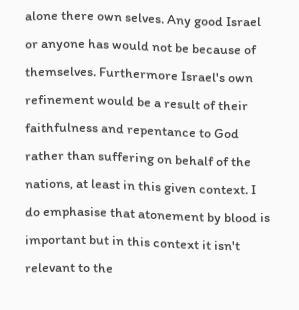alone there own selves. Any good Israel or anyone has would not be because of themselves. Furthermore Israel's own refinement would be a result of their faithfulness and repentance to God rather than suffering on behalf of the nations, at least in this given context. I do emphasise that atonement by blood is important but in this context it isn't relevant to the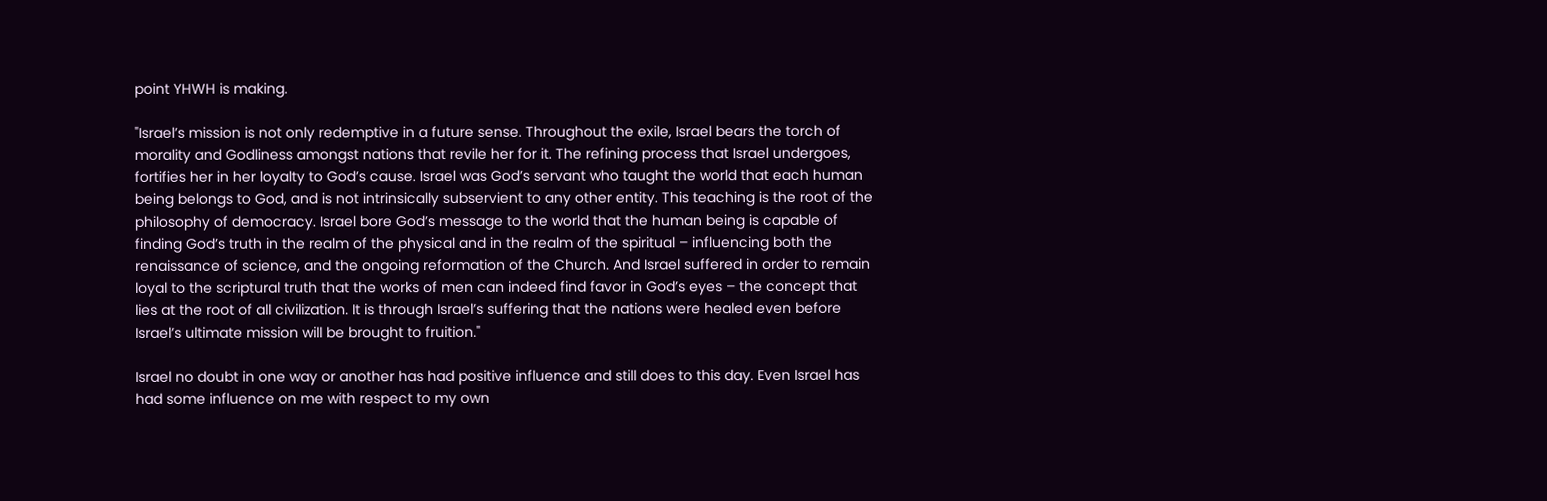point YHWH is making.

"Israel’s mission is not only redemptive in a future sense. Throughout the exile, Israel bears the torch of morality and Godliness amongst nations that revile her for it. The refining process that Israel undergoes, fortifies her in her loyalty to God’s cause. Israel was God’s servant who taught the world that each human being belongs to God, and is not intrinsically subservient to any other entity. This teaching is the root of the philosophy of democracy. Israel bore God’s message to the world that the human being is capable of finding God’s truth in the realm of the physical and in the realm of the spiritual – influencing both the renaissance of science, and the ongoing reformation of the Church. And Israel suffered in order to remain loyal to the scriptural truth that the works of men can indeed find favor in God’s eyes – the concept that lies at the root of all civilization. It is through Israel’s suffering that the nations were healed even before Israel’s ultimate mission will be brought to fruition."

Israel no doubt in one way or another has had positive influence and still does to this day. Even Israel has had some influence on me with respect to my own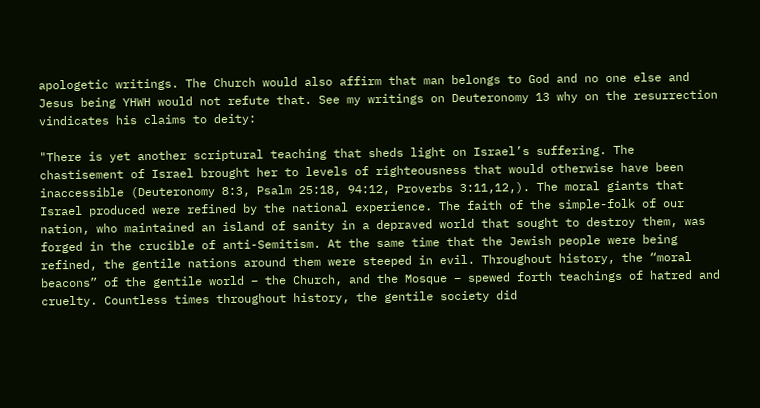apologetic writings. The Church would also affirm that man belongs to God and no one else and Jesus being YHWH would not refute that. See my writings on Deuteronomy 13 why on the resurrection vindicates his claims to deity:

"There is yet another scriptural teaching that sheds light on Israel’s suffering. The chastisement of Israel brought her to levels of righteousness that would otherwise have been inaccessible (Deuteronomy 8:3, Psalm 25:18, 94:12, Proverbs 3:11,12,). The moral giants that Israel produced were refined by the national experience. The faith of the simple-folk of our nation, who maintained an island of sanity in a depraved world that sought to destroy them, was forged in the crucible of anti-Semitism. At the same time that the Jewish people were being refined, the gentile nations around them were steeped in evil. Throughout history, the “moral beacons” of the gentile world – the Church, and the Mosque – spewed forth teachings of hatred and cruelty. Countless times throughout history, the gentile society did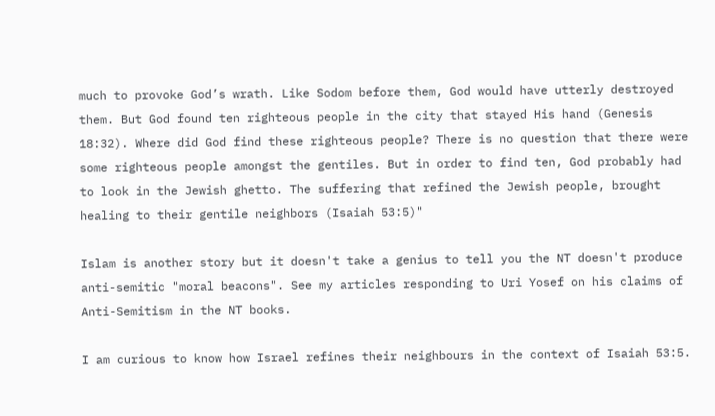much to provoke God’s wrath. Like Sodom before them, God would have utterly destroyed them. But God found ten righteous people in the city that stayed His hand (Genesis 18:32). Where did God find these righteous people? There is no question that there were some righteous people amongst the gentiles. But in order to find ten, God probably had to look in the Jewish ghetto. The suffering that refined the Jewish people, brought healing to their gentile neighbors (Isaiah 53:5)"

Islam is another story but it doesn't take a genius to tell you the NT doesn't produce anti-semitic "moral beacons". See my articles responding to Uri Yosef on his claims of Anti-Semitism in the NT books.

I am curious to know how Israel refines their neighbours in the context of Isaiah 53:5.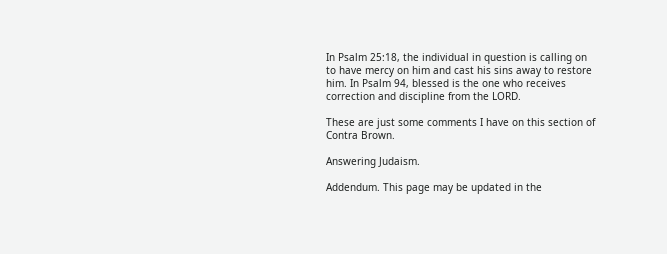In Psalm 25:18, the individual in question is calling on to have mercy on him and cast his sins away to restore him. In Psalm 94, blessed is the one who receives correction and discipline from the LORD.

These are just some comments I have on this section of Contra Brown.

Answering Judaism.

Addendum. This page may be updated in the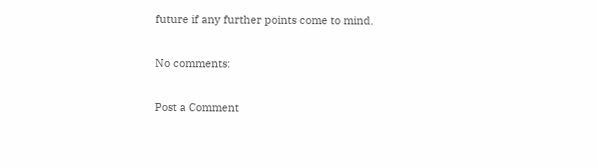future if any further points come to mind.

No comments:

Post a Comment